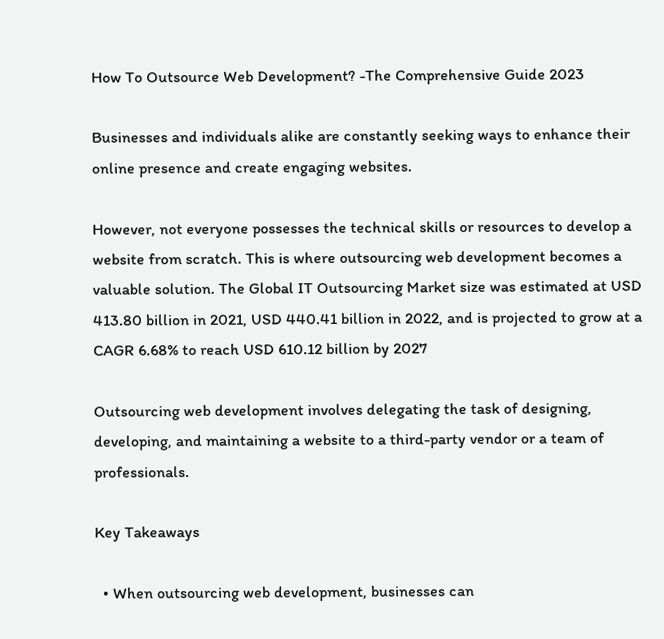How To Outsource Web Development? -The Comprehensive Guide 2023

Businesses and individuals alike are constantly seeking ways to enhance their online presence and create engaging websites.

However, not everyone possesses the technical skills or resources to develop a website from scratch. This is where outsourcing web development becomes a valuable solution. The Global IT Outsourcing Market size was estimated at USD 413.80 billion in 2021, USD 440.41 billion in 2022, and is projected to grow at a CAGR 6.68% to reach USD 610.12 billion by 2027

Outsourcing web development involves delegating the task of designing, developing, and maintaining a website to a third-party vendor or a team of professionals.

Key Takeaways

  • When outsourcing web development, businesses can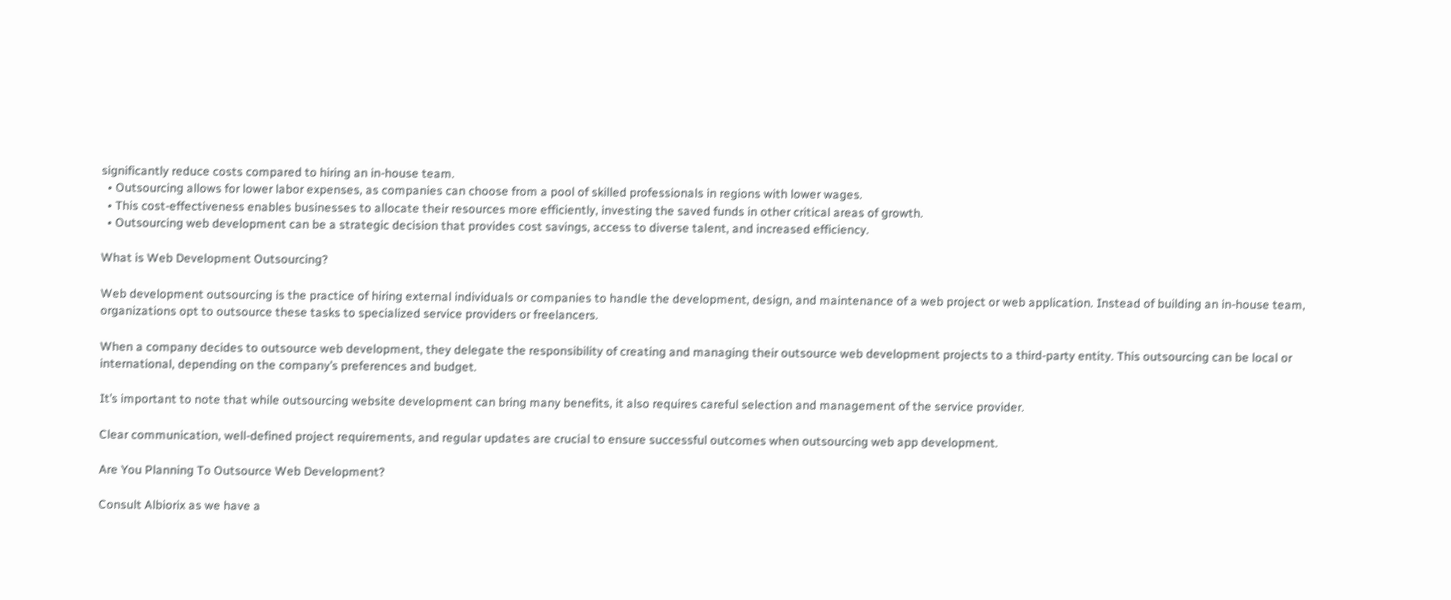significantly reduce costs compared to hiring an in-house team.
  • Outsourcing allows for lower labor expenses, as companies can choose from a pool of skilled professionals in regions with lower wages.
  • This cost-effectiveness enables businesses to allocate their resources more efficiently, investing the saved funds in other critical areas of growth.
  • Outsourcing web development can be a strategic decision that provides cost savings, access to diverse talent, and increased efficiency.

What is Web Development Outsourcing?

Web development outsourcing is the practice of hiring external individuals or companies to handle the development, design, and maintenance of a web project or web application. Instead of building an in-house team, organizations opt to outsource these tasks to specialized service providers or freelancers.

When a company decides to outsource web development, they delegate the responsibility of creating and managing their outsource web development projects to a third-party entity. This outsourcing can be local or international, depending on the company’s preferences and budget.

It’s important to note that while outsourcing website development can bring many benefits, it also requires careful selection and management of the service provider.

Clear communication, well-defined project requirements, and regular updates are crucial to ensure successful outcomes when outsourcing web app development.

Are You Planning To Outsource Web Development?

Consult Albiorix as we have a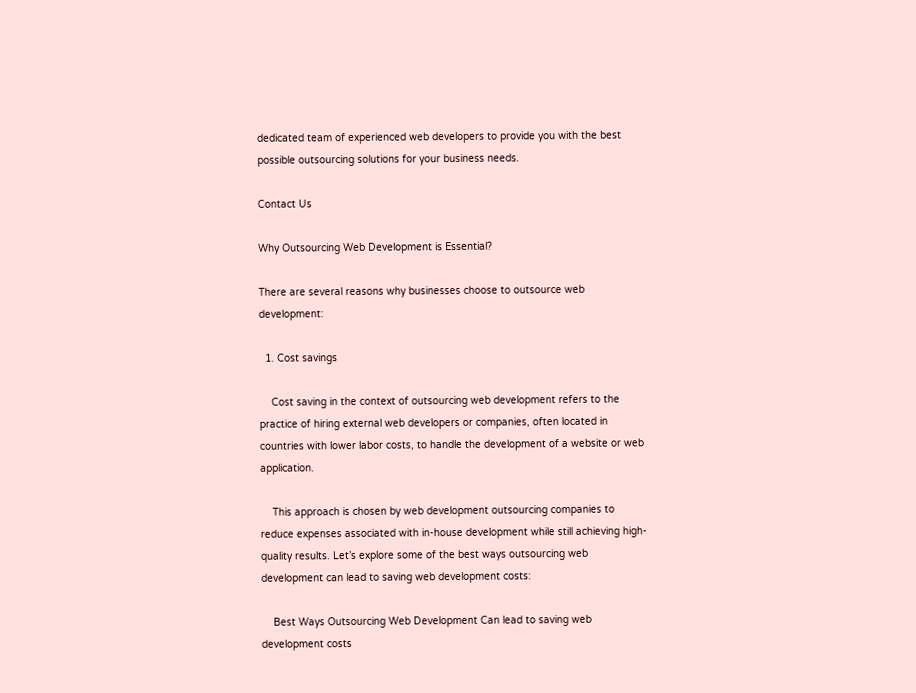dedicated team of experienced web developers to provide you with the best possible outsourcing solutions for your business needs.

Contact Us

Why Outsourcing Web Development is Essential?

There are several reasons why businesses choose to outsource web development:

  1. Cost savings

    Cost saving in the context of outsourcing web development refers to the practice of hiring external web developers or companies, often located in countries with lower labor costs, to handle the development of a website or web application.

    This approach is chosen by web development outsourcing companies to reduce expenses associated with in-house development while still achieving high-quality results. Let’s explore some of the best ways outsourcing web development can lead to saving web development costs:

    Best Ways Outsourcing Web Development Can lead to saving web development costs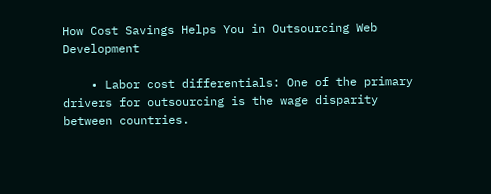How Cost Savings Helps You in Outsourcing Web Development

    • Labor cost differentials: One of the primary drivers for outsourcing is the wage disparity between countries.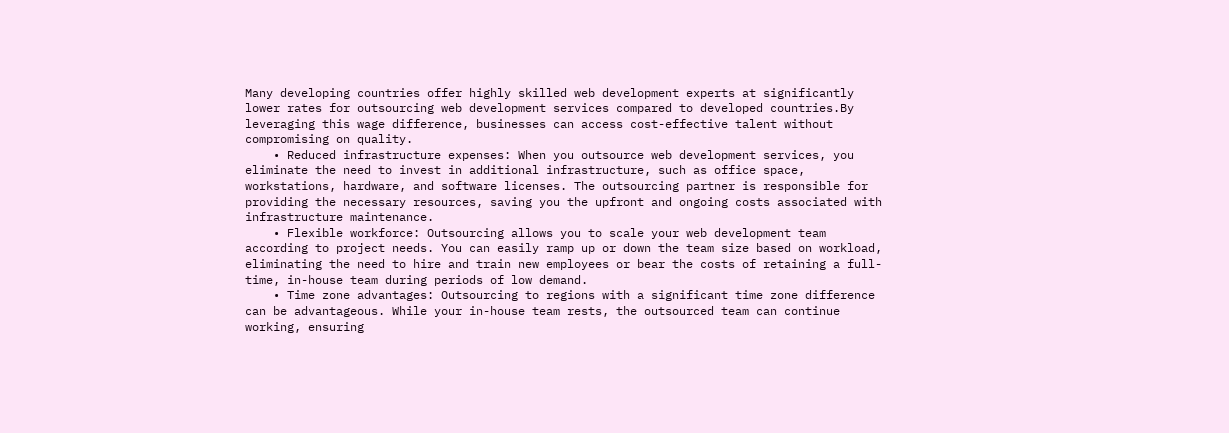Many developing countries offer highly skilled web development experts at significantly lower rates for outsourcing web development services compared to developed countries.By leveraging this wage difference, businesses can access cost-effective talent without compromising on quality.
    • Reduced infrastructure expenses: When you outsource web development services, you eliminate the need to invest in additional infrastructure, such as office space, workstations, hardware, and software licenses. The outsourcing partner is responsible for providing the necessary resources, saving you the upfront and ongoing costs associated with infrastructure maintenance.
    • Flexible workforce: Outsourcing allows you to scale your web development team according to project needs. You can easily ramp up or down the team size based on workload, eliminating the need to hire and train new employees or bear the costs of retaining a full-time, in-house team during periods of low demand.
    • Time zone advantages: Outsourcing to regions with a significant time zone difference can be advantageous. While your in-house team rests, the outsourced team can continue working, ensuring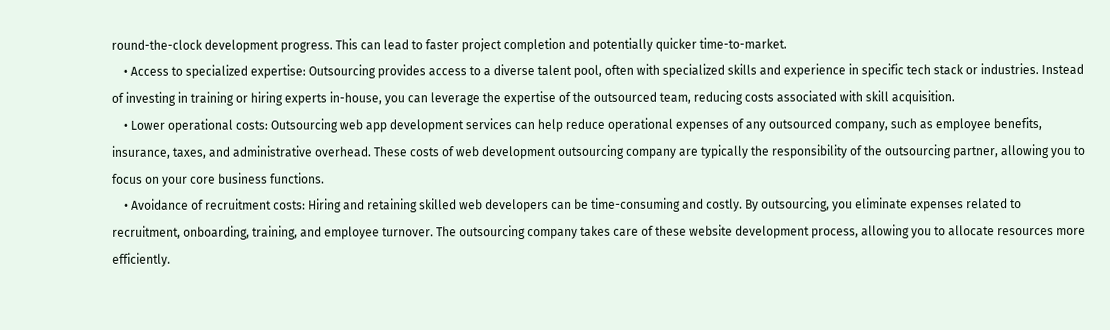round-the-clock development progress. This can lead to faster project completion and potentially quicker time-to-market.
    • Access to specialized expertise: Outsourcing provides access to a diverse talent pool, often with specialized skills and experience in specific tech stack or industries. Instead of investing in training or hiring experts in-house, you can leverage the expertise of the outsourced team, reducing costs associated with skill acquisition.
    • Lower operational costs: Outsourcing web app development services can help reduce operational expenses of any outsourced company, such as employee benefits, insurance, taxes, and administrative overhead. These costs of web development outsourcing company are typically the responsibility of the outsourcing partner, allowing you to focus on your core business functions.
    • Avoidance of recruitment costs: Hiring and retaining skilled web developers can be time-consuming and costly. By outsourcing, you eliminate expenses related to recruitment, onboarding, training, and employee turnover. The outsourcing company takes care of these website development process, allowing you to allocate resources more efficiently.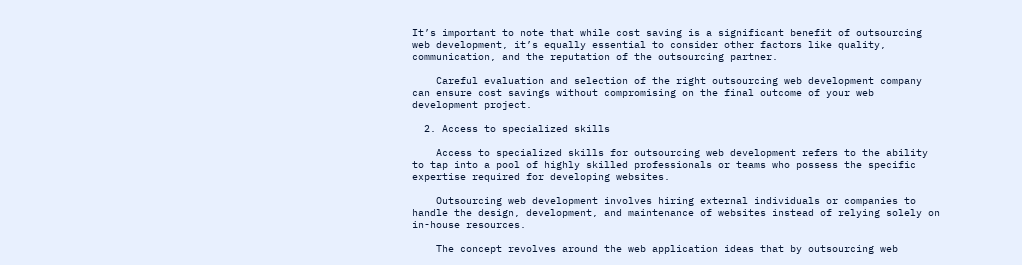It’s important to note that while cost saving is a significant benefit of outsourcing web development, it’s equally essential to consider other factors like quality, communication, and the reputation of the outsourcing partner.

    Careful evaluation and selection of the right outsourcing web development company can ensure cost savings without compromising on the final outcome of your web development project.

  2. Access to specialized skills

    Access to specialized skills for outsourcing web development refers to the ability to tap into a pool of highly skilled professionals or teams who possess the specific expertise required for developing websites.

    Outsourcing web development involves hiring external individuals or companies to handle the design, development, and maintenance of websites instead of relying solely on in-house resources.

    The concept revolves around the web application ideas that by outsourcing web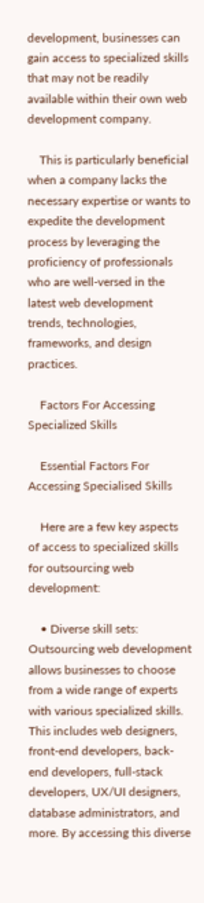development, businesses can gain access to specialized skills that may not be readily available within their own web development company.

    This is particularly beneficial when a company lacks the necessary expertise or wants to expedite the development process by leveraging the proficiency of professionals who are well-versed in the latest web development trends, technologies, frameworks, and design practices.

    Factors For Accessing Specialized Skills

    Essential Factors For Accessing Specialised Skills

    Here are a few key aspects of access to specialized skills for outsourcing web development:

    • Diverse skill sets: Outsourcing web development allows businesses to choose from a wide range of experts with various specialized skills. This includes web designers, front-end developers, back-end developers, full-stack developers, UX/UI designers, database administrators, and more. By accessing this diverse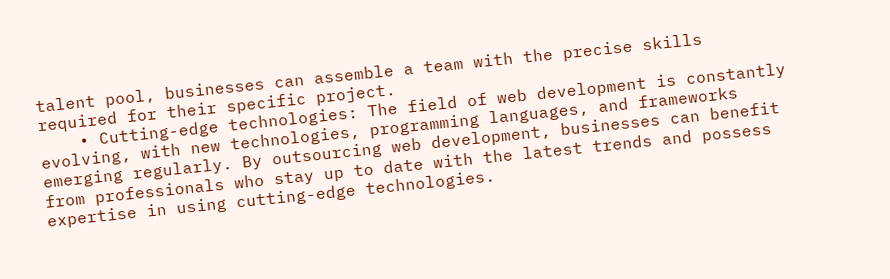talent pool, businesses can assemble a team with the precise skills required for their specific project.
    • Cutting-edge technologies: The field of web development is constantly evolving, with new technologies, programming languages, and frameworks emerging regularly. By outsourcing web development, businesses can benefit from professionals who stay up to date with the latest trends and possess expertise in using cutting-edge technologies.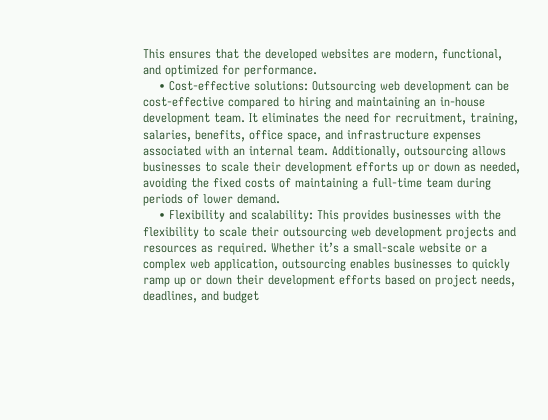This ensures that the developed websites are modern, functional, and optimized for performance.
    • Cost-effective solutions: Outsourcing web development can be cost-effective compared to hiring and maintaining an in-house development team. It eliminates the need for recruitment, training, salaries, benefits, office space, and infrastructure expenses associated with an internal team. Additionally, outsourcing allows businesses to scale their development efforts up or down as needed, avoiding the fixed costs of maintaining a full-time team during periods of lower demand.
    • Flexibility and scalability: This provides businesses with the flexibility to scale their outsourcing web development projects and resources as required. Whether it’s a small-scale website or a complex web application, outsourcing enables businesses to quickly ramp up or down their development efforts based on project needs, deadlines, and budget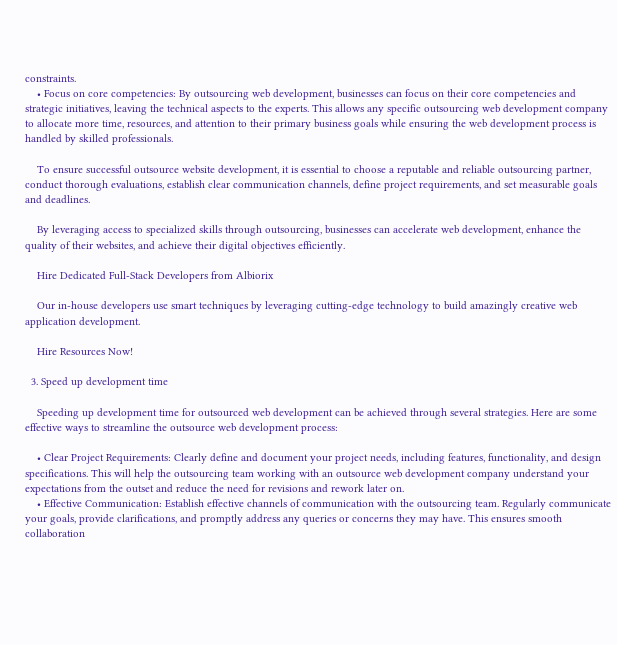constraints.
    • Focus on core competencies: By outsourcing web development, businesses can focus on their core competencies and strategic initiatives, leaving the technical aspects to the experts. This allows any specific outsourcing web development company to allocate more time, resources, and attention to their primary business goals while ensuring the web development process is handled by skilled professionals.

    To ensure successful outsource website development, it is essential to choose a reputable and reliable outsourcing partner, conduct thorough evaluations, establish clear communication channels, define project requirements, and set measurable goals and deadlines.

    By leveraging access to specialized skills through outsourcing, businesses can accelerate web development, enhance the quality of their websites, and achieve their digital objectives efficiently.

    Hire Dedicated Full-Stack Developers from Albiorix

    Our in-house developers use smart techniques by leveraging cutting-edge technology to build amazingly creative web application development.

    Hire Resources Now!

  3. Speed up development time

    Speeding up development time for outsourced web development can be achieved through several strategies. Here are some effective ways to streamline the outsource web development process:

    • Clear Project Requirements: Clearly define and document your project needs, including features, functionality, and design specifications. This will help the outsourcing team working with an outsource web development company understand your expectations from the outset and reduce the need for revisions and rework later on.
    • Effective Communication: Establish effective channels of communication with the outsourcing team. Regularly communicate your goals, provide clarifications, and promptly address any queries or concerns they may have. This ensures smooth collaboration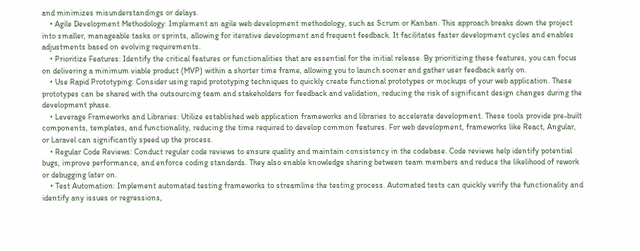and minimizes misunderstandings or delays.
    • Agile Development Methodology: Implement an agile web development methodology, such as Scrum or Kanban. This approach breaks down the project into smaller, manageable tasks or sprints, allowing for iterative development and frequent feedback. It facilitates faster development cycles and enables adjustments based on evolving requirements.
    • Prioritize Features: Identify the critical features or functionalities that are essential for the initial release. By prioritizing these features, you can focus on delivering a minimum viable product (MVP) within a shorter time frame, allowing you to launch sooner and gather user feedback early on.
    • Use Rapid Prototyping: Consider using rapid prototyping techniques to quickly create functional prototypes or mockups of your web application. These prototypes can be shared with the outsourcing team and stakeholders for feedback and validation, reducing the risk of significant design changes during the development phase.
    • Leverage Frameworks and Libraries: Utilize established web application frameworks and libraries to accelerate development. These tools provide pre-built components, templates, and functionality, reducing the time required to develop common features. For web development, frameworks like React, Angular, or Laravel can significantly speed up the process.
    • Regular Code Reviews: Conduct regular code reviews to ensure quality and maintain consistency in the codebase. Code reviews help identify potential bugs, improve performance, and enforce coding standards. They also enable knowledge sharing between team members and reduce the likelihood of rework or debugging later on.
    • Test Automation: Implement automated testing frameworks to streamline the testing process. Automated tests can quickly verify the functionality and identify any issues or regressions,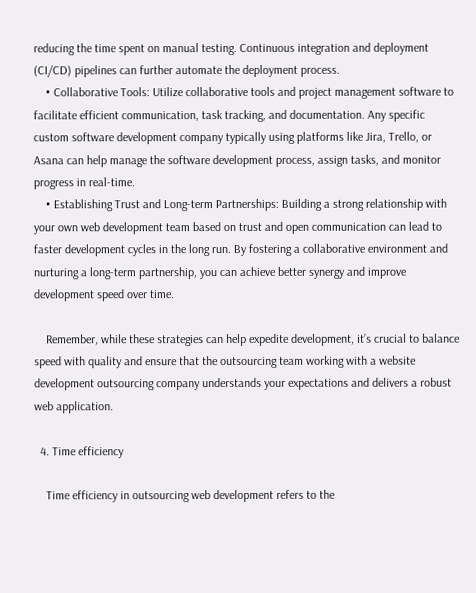reducing the time spent on manual testing. Continuous integration and deployment (CI/CD) pipelines can further automate the deployment process.
    • Collaborative Tools: Utilize collaborative tools and project management software to facilitate efficient communication, task tracking, and documentation. Any specific custom software development company typically using platforms like Jira, Trello, or Asana can help manage the software development process, assign tasks, and monitor progress in real-time.
    • Establishing Trust and Long-term Partnerships: Building a strong relationship with your own web development team based on trust and open communication can lead to faster development cycles in the long run. By fostering a collaborative environment and nurturing a long-term partnership, you can achieve better synergy and improve development speed over time.

    Remember, while these strategies can help expedite development, it’s crucial to balance speed with quality and ensure that the outsourcing team working with a website development outsourcing company understands your expectations and delivers a robust web application.

  4. Time efficiency

    Time efficiency in outsourcing web development refers to the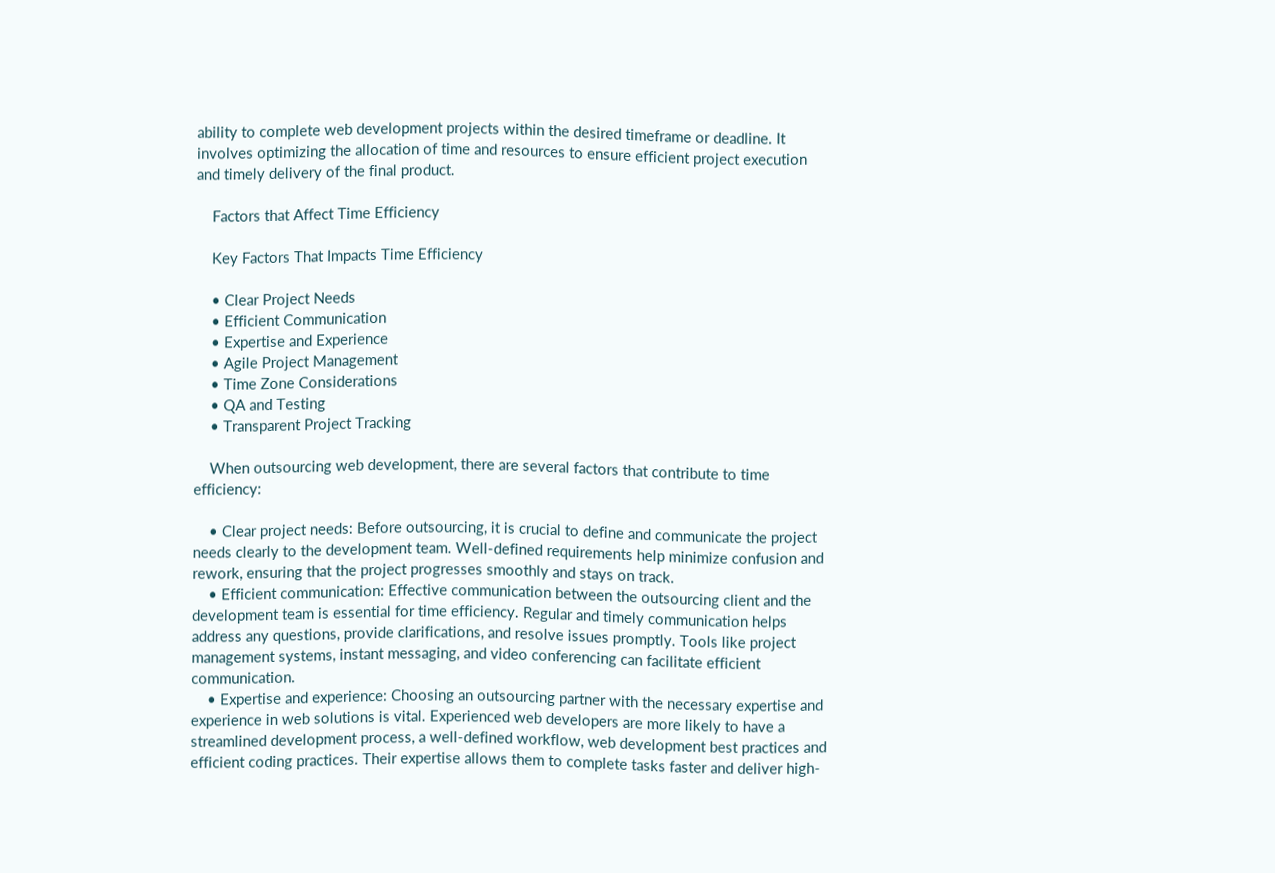ability to complete web development projects within the desired timeframe or deadline. It involves optimizing the allocation of time and resources to ensure efficient project execution and timely delivery of the final product.

    Factors that Affect Time Efficiency

    Key Factors That Impacts Time Efficiency

    • Clear Project Needs
    • Efficient Communication
    • Expertise and Experience
    • Agile Project Management
    • Time Zone Considerations
    • QA and Testing
    • Transparent Project Tracking

    When outsourcing web development, there are several factors that contribute to time efficiency:

    • Clear project needs: Before outsourcing, it is crucial to define and communicate the project needs clearly to the development team. Well-defined requirements help minimize confusion and rework, ensuring that the project progresses smoothly and stays on track.
    • Efficient communication: Effective communication between the outsourcing client and the development team is essential for time efficiency. Regular and timely communication helps address any questions, provide clarifications, and resolve issues promptly. Tools like project management systems, instant messaging, and video conferencing can facilitate efficient communication.
    • Expertise and experience: Choosing an outsourcing partner with the necessary expertise and experience in web solutions is vital. Experienced web developers are more likely to have a streamlined development process, a well-defined workflow, web development best practices and efficient coding practices. Their expertise allows them to complete tasks faster and deliver high-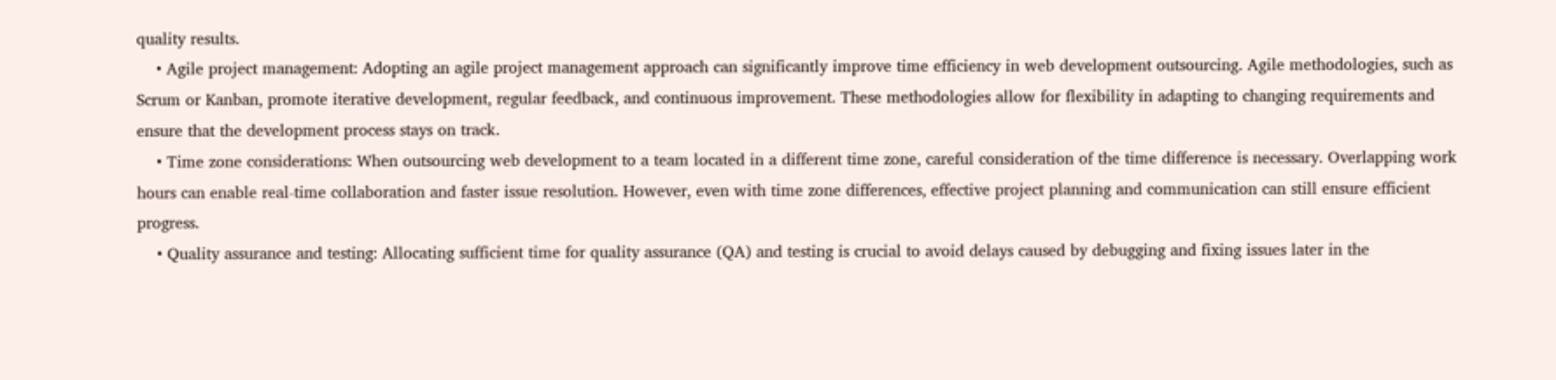quality results.
    • Agile project management: Adopting an agile project management approach can significantly improve time efficiency in web development outsourcing. Agile methodologies, such as Scrum or Kanban, promote iterative development, regular feedback, and continuous improvement. These methodologies allow for flexibility in adapting to changing requirements and ensure that the development process stays on track.
    • Time zone considerations: When outsourcing web development to a team located in a different time zone, careful consideration of the time difference is necessary. Overlapping work hours can enable real-time collaboration and faster issue resolution. However, even with time zone differences, effective project planning and communication can still ensure efficient progress.
    • Quality assurance and testing: Allocating sufficient time for quality assurance (QA) and testing is crucial to avoid delays caused by debugging and fixing issues later in the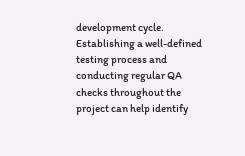development cycle. Establishing a well-defined testing process and conducting regular QA checks throughout the project can help identify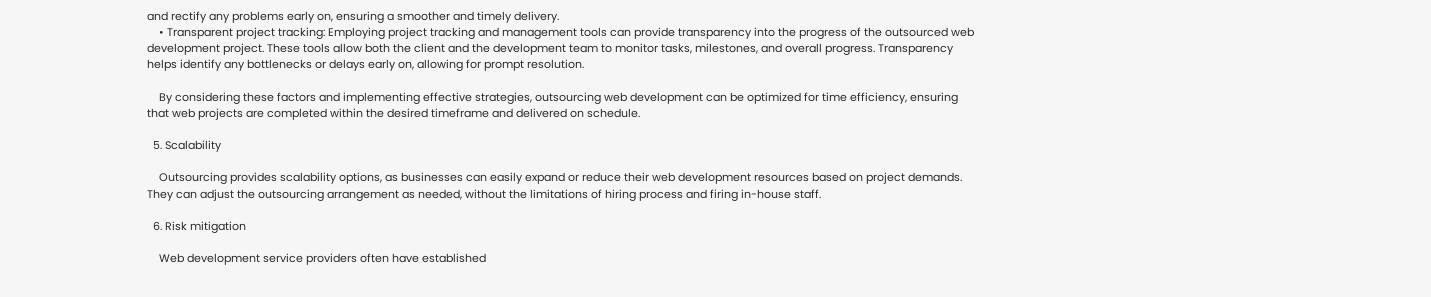and rectify any problems early on, ensuring a smoother and timely delivery.
    • Transparent project tracking: Employing project tracking and management tools can provide transparency into the progress of the outsourced web development project. These tools allow both the client and the development team to monitor tasks, milestones, and overall progress. Transparency helps identify any bottlenecks or delays early on, allowing for prompt resolution.

    By considering these factors and implementing effective strategies, outsourcing web development can be optimized for time efficiency, ensuring that web projects are completed within the desired timeframe and delivered on schedule.

  5. Scalability

    Outsourcing provides scalability options, as businesses can easily expand or reduce their web development resources based on project demands. They can adjust the outsourcing arrangement as needed, without the limitations of hiring process and firing in-house staff.

  6. Risk mitigation

    Web development service providers often have established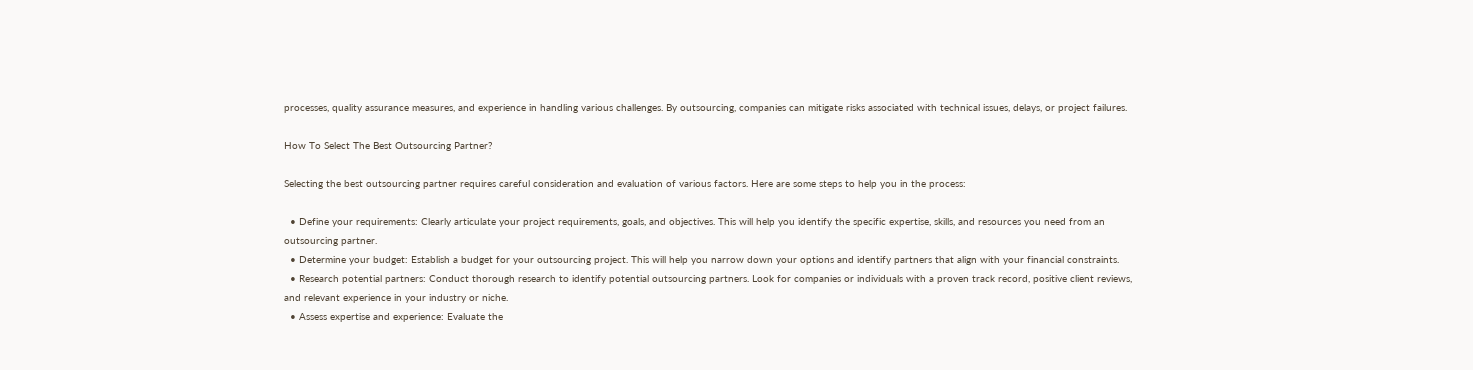processes, quality assurance measures, and experience in handling various challenges. By outsourcing, companies can mitigate risks associated with technical issues, delays, or project failures.

How To Select The Best Outsourcing Partner?

Selecting the best outsourcing partner requires careful consideration and evaluation of various factors. Here are some steps to help you in the process:

  • Define your requirements: Clearly articulate your project requirements, goals, and objectives. This will help you identify the specific expertise, skills, and resources you need from an outsourcing partner.
  • Determine your budget: Establish a budget for your outsourcing project. This will help you narrow down your options and identify partners that align with your financial constraints.
  • Research potential partners: Conduct thorough research to identify potential outsourcing partners. Look for companies or individuals with a proven track record, positive client reviews, and relevant experience in your industry or niche.
  • Assess expertise and experience: Evaluate the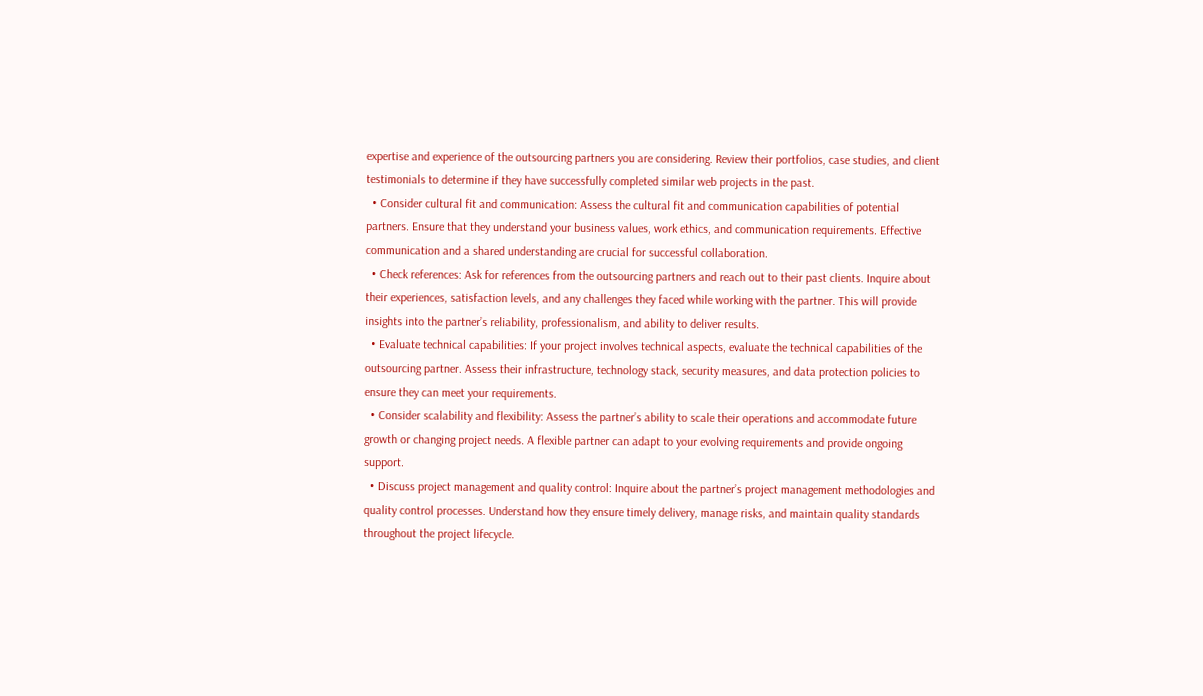expertise and experience of the outsourcing partners you are considering. Review their portfolios, case studies, and client testimonials to determine if they have successfully completed similar web projects in the past.
  • Consider cultural fit and communication: Assess the cultural fit and communication capabilities of potential partners. Ensure that they understand your business values, work ethics, and communication requirements. Effective communication and a shared understanding are crucial for successful collaboration.
  • Check references: Ask for references from the outsourcing partners and reach out to their past clients. Inquire about their experiences, satisfaction levels, and any challenges they faced while working with the partner. This will provide insights into the partner’s reliability, professionalism, and ability to deliver results.
  • Evaluate technical capabilities: If your project involves technical aspects, evaluate the technical capabilities of the outsourcing partner. Assess their infrastructure, technology stack, security measures, and data protection policies to ensure they can meet your requirements.
  • Consider scalability and flexibility: Assess the partner’s ability to scale their operations and accommodate future growth or changing project needs. A flexible partner can adapt to your evolving requirements and provide ongoing support.
  • Discuss project management and quality control: Inquire about the partner’s project management methodologies and quality control processes. Understand how they ensure timely delivery, manage risks, and maintain quality standards throughout the project lifecycle.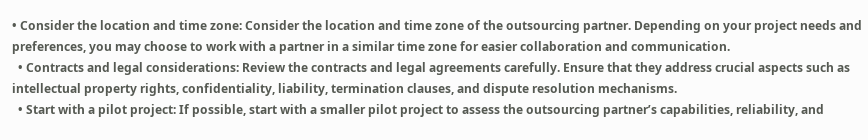• Consider the location and time zone: Consider the location and time zone of the outsourcing partner. Depending on your project needs and preferences, you may choose to work with a partner in a similar time zone for easier collaboration and communication.
  • Contracts and legal considerations: Review the contracts and legal agreements carefully. Ensure that they address crucial aspects such as intellectual property rights, confidentiality, liability, termination clauses, and dispute resolution mechanisms.
  • Start with a pilot project: If possible, start with a smaller pilot project to assess the outsourcing partner’s capabilities, reliability, and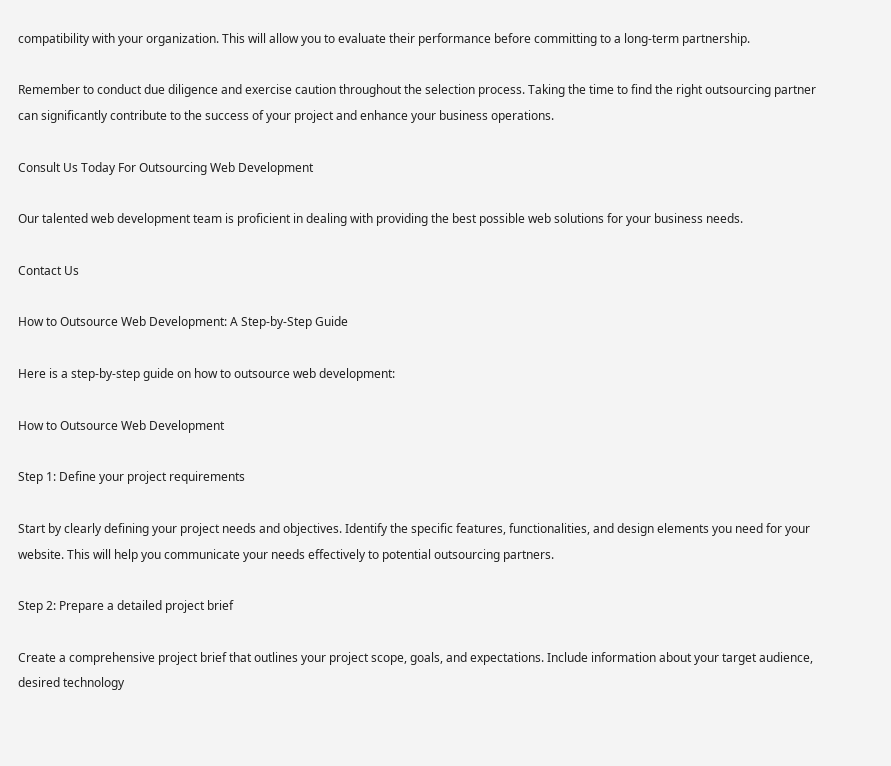compatibility with your organization. This will allow you to evaluate their performance before committing to a long-term partnership.

Remember to conduct due diligence and exercise caution throughout the selection process. Taking the time to find the right outsourcing partner can significantly contribute to the success of your project and enhance your business operations.

Consult Us Today For Outsourcing Web Development

Our talented web development team is proficient in dealing with providing the best possible web solutions for your business needs.

Contact Us

How to Outsource Web Development: A Step-by-Step Guide

Here is a step-by-step guide on how to outsource web development:

How to Outsource Web Development

Step 1: Define your project requirements

Start by clearly defining your project needs and objectives. Identify the specific features, functionalities, and design elements you need for your website. This will help you communicate your needs effectively to potential outsourcing partners.

Step 2: Prepare a detailed project brief

Create a comprehensive project brief that outlines your project scope, goals, and expectations. Include information about your target audience, desired technology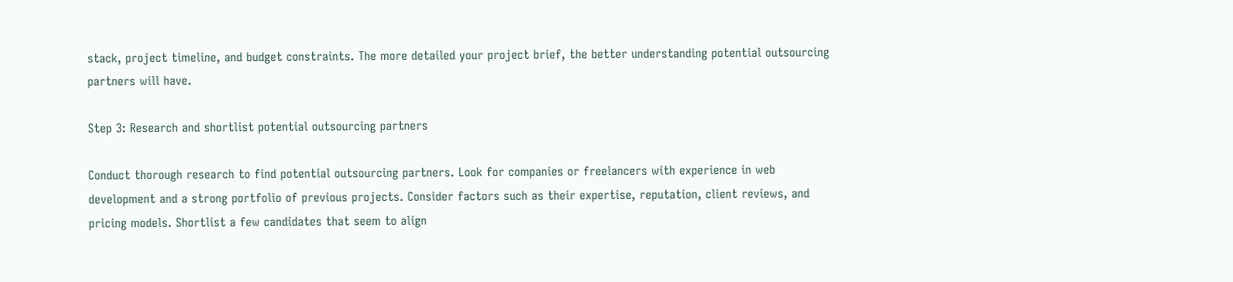stack, project timeline, and budget constraints. The more detailed your project brief, the better understanding potential outsourcing partners will have.

Step 3: Research and shortlist potential outsourcing partners

Conduct thorough research to find potential outsourcing partners. Look for companies or freelancers with experience in web development and a strong portfolio of previous projects. Consider factors such as their expertise, reputation, client reviews, and pricing models. Shortlist a few candidates that seem to align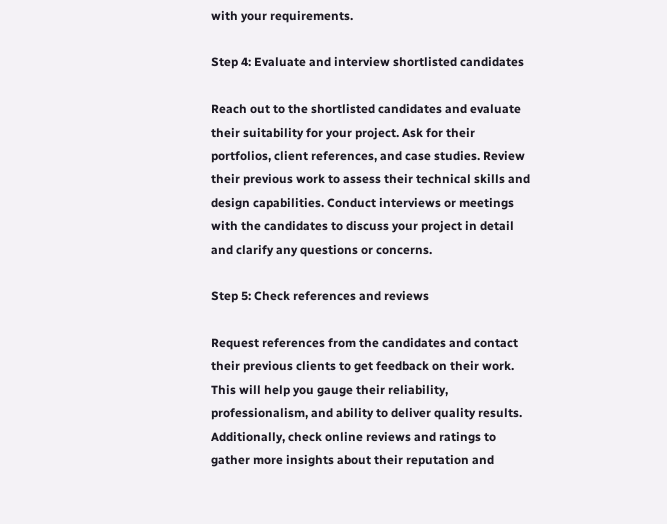with your requirements.

Step 4: Evaluate and interview shortlisted candidates

Reach out to the shortlisted candidates and evaluate their suitability for your project. Ask for their portfolios, client references, and case studies. Review their previous work to assess their technical skills and design capabilities. Conduct interviews or meetings with the candidates to discuss your project in detail and clarify any questions or concerns.

Step 5: Check references and reviews

Request references from the candidates and contact their previous clients to get feedback on their work. This will help you gauge their reliability, professionalism, and ability to deliver quality results. Additionally, check online reviews and ratings to gather more insights about their reputation and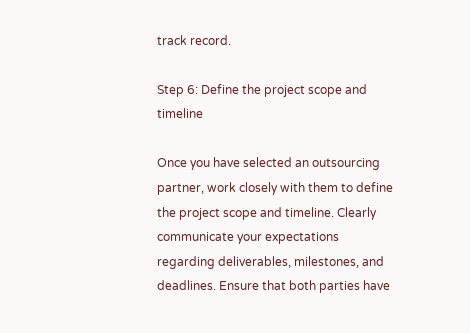track record.

Step 6: Define the project scope and timeline

Once you have selected an outsourcing partner, work closely with them to define the project scope and timeline. Clearly communicate your expectations regarding deliverables, milestones, and deadlines. Ensure that both parties have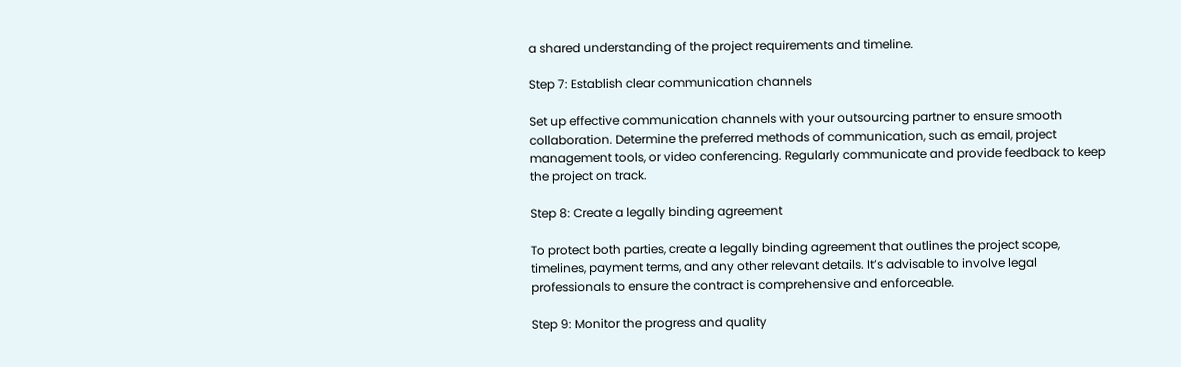a shared understanding of the project requirements and timeline.

Step 7: Establish clear communication channels

Set up effective communication channels with your outsourcing partner to ensure smooth collaboration. Determine the preferred methods of communication, such as email, project management tools, or video conferencing. Regularly communicate and provide feedback to keep the project on track.

Step 8: Create a legally binding agreement

To protect both parties, create a legally binding agreement that outlines the project scope, timelines, payment terms, and any other relevant details. It’s advisable to involve legal professionals to ensure the contract is comprehensive and enforceable.

Step 9: Monitor the progress and quality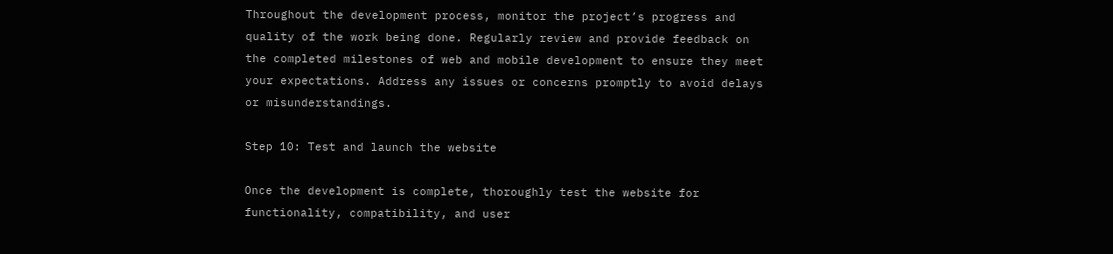Throughout the development process, monitor the project’s progress and quality of the work being done. Regularly review and provide feedback on the completed milestones of web and mobile development to ensure they meet your expectations. Address any issues or concerns promptly to avoid delays or misunderstandings.

Step 10: Test and launch the website

Once the development is complete, thoroughly test the website for functionality, compatibility, and user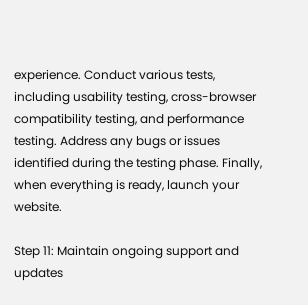experience. Conduct various tests, including usability testing, cross-browser compatibility testing, and performance testing. Address any bugs or issues identified during the testing phase. Finally, when everything is ready, launch your website.

Step 11: Maintain ongoing support and updates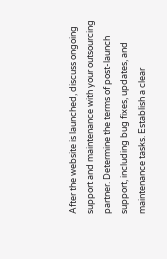After the website is launched, discuss ongoing support and maintenance with your outsourcing partner. Determine the terms of post-launch support, including bug fixes, updates, and maintenance tasks. Establish a clear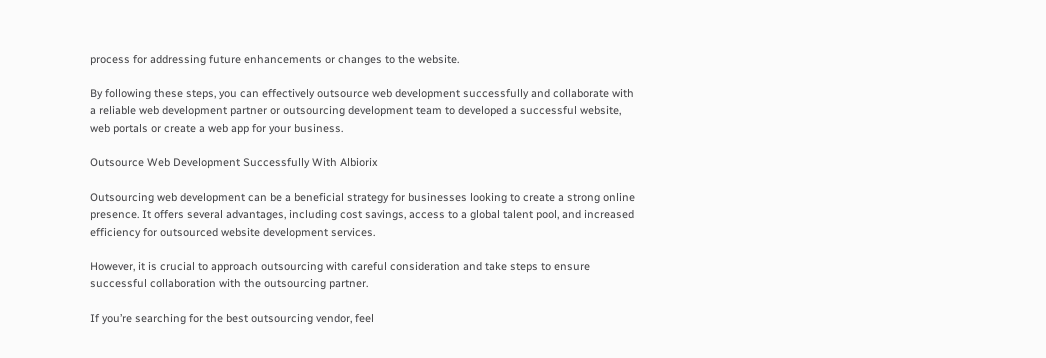process for addressing future enhancements or changes to the website.

By following these steps, you can effectively outsource web development successfully and collaborate with a reliable web development partner or outsourcing development team to developed a successful website, web portals or create a web app for your business.

Outsource Web Development Successfully With Albiorix

Outsourcing web development can be a beneficial strategy for businesses looking to create a strong online presence. It offers several advantages, including cost savings, access to a global talent pool, and increased efficiency for outsourced website development services.

However, it is crucial to approach outsourcing with careful consideration and take steps to ensure successful collaboration with the outsourcing partner.

If you’re searching for the best outsourcing vendor, feel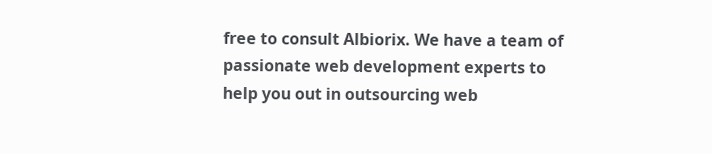free to consult Albiorix. We have a team of passionate web development experts to help you out in outsourcing web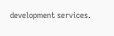development services.